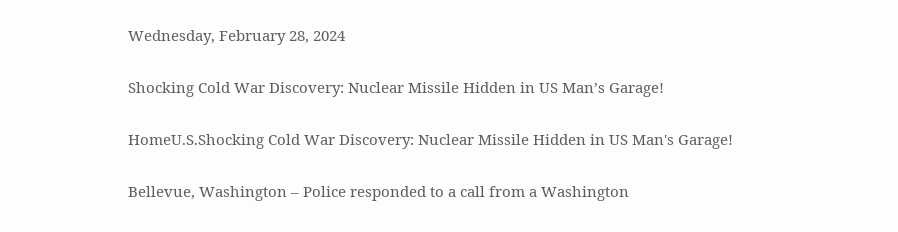Wednesday, February 28, 2024

Shocking Cold War Discovery: Nuclear Missile Hidden in US Man’s Garage!

HomeU.S.Shocking Cold War Discovery: Nuclear Missile Hidden in US Man's Garage!

Bellevue, Washington – Police responded to a call from a Washington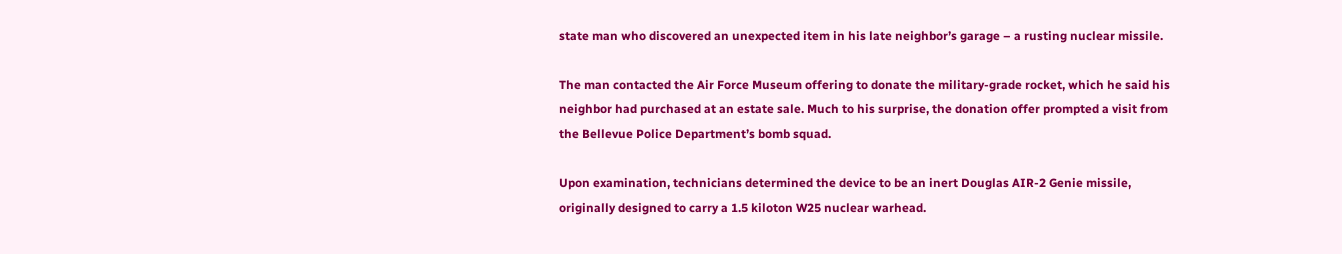state man who discovered an unexpected item in his late neighbor’s garage – a rusting nuclear missile.

The man contacted the Air Force Museum offering to donate the military-grade rocket, which he said his neighbor had purchased at an estate sale. Much to his surprise, the donation offer prompted a visit from the Bellevue Police Department’s bomb squad.

Upon examination, technicians determined the device to be an inert Douglas AIR-2 Genie missile, originally designed to carry a 1.5 kiloton W25 nuclear warhead.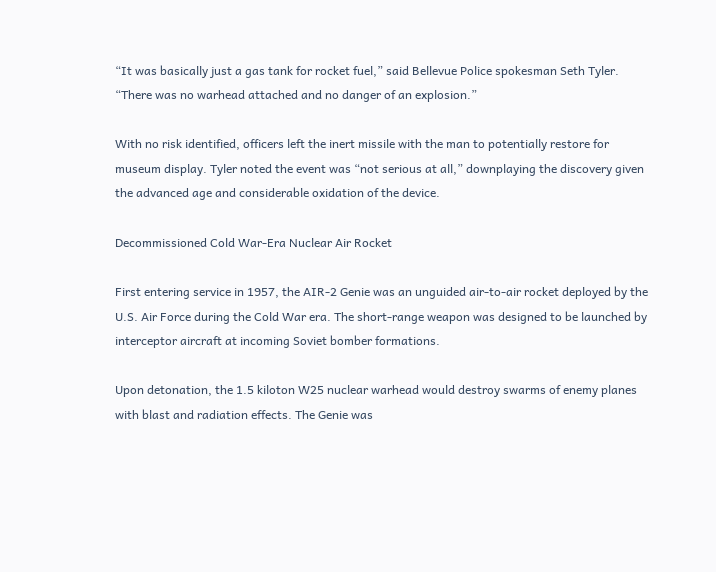“It was basically just a gas tank for rocket fuel,” said Bellevue Police spokesman Seth Tyler. “There was no warhead attached and no danger of an explosion.”

With no risk identified, officers left the inert missile with the man to potentially restore for museum display. Tyler noted the event was “not serious at all,” downplaying the discovery given the advanced age and considerable oxidation of the device.

Decommissioned Cold War-Era Nuclear Air Rocket

First entering service in 1957, the AIR-2 Genie was an unguided air-to-air rocket deployed by the U.S. Air Force during the Cold War era. The short-range weapon was designed to be launched by interceptor aircraft at incoming Soviet bomber formations.

Upon detonation, the 1.5 kiloton W25 nuclear warhead would destroy swarms of enemy planes with blast and radiation effects. The Genie was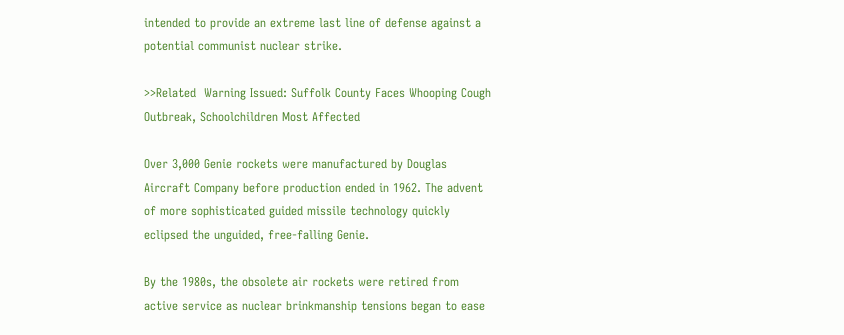intended to provide an extreme last line of defense against a potential communist nuclear strike.

>>Related  Warning Issued: Suffolk County Faces Whooping Cough Outbreak, Schoolchildren Most Affected

Over 3,000 Genie rockets were manufactured by Douglas Aircraft Company before production ended in 1962. The advent of more sophisticated guided missile technology quickly eclipsed the unguided, free-falling Genie.

By the 1980s, the obsolete air rockets were retired from active service as nuclear brinkmanship tensions began to ease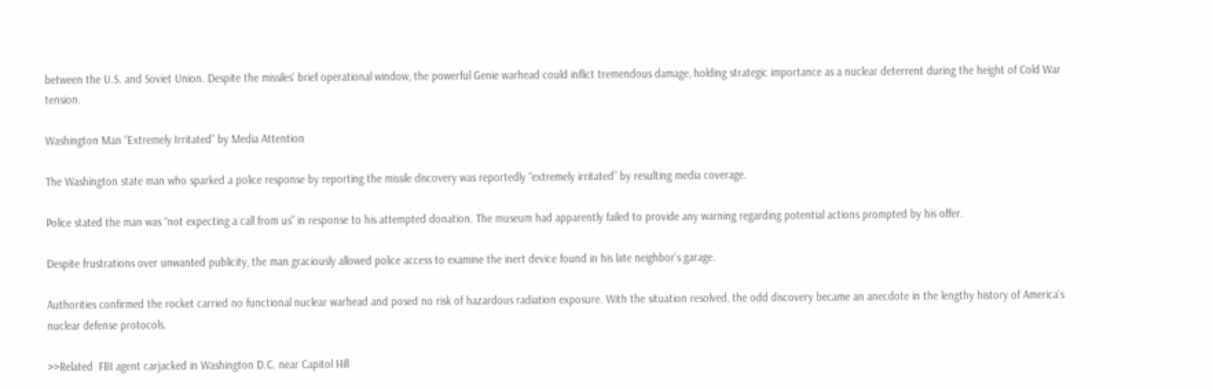between the U.S. and Soviet Union. Despite the missiles’ brief operational window, the powerful Genie warhead could inflict tremendous damage, holding strategic importance as a nuclear deterrent during the height of Cold War tension.

Washington Man “Extremely Irritated” by Media Attention

The Washington state man who sparked a police response by reporting the missile discovery was reportedly “extremely irritated” by resulting media coverage.

Police stated the man was “not expecting a call from us” in response to his attempted donation. The museum had apparently failed to provide any warning regarding potential actions prompted by his offer.

Despite frustrations over unwanted publicity, the man graciously allowed police access to examine the inert device found in his late neighbor’s garage.

Authorities confirmed the rocket carried no functional nuclear warhead and posed no risk of hazardous radiation exposure. With the situation resolved, the odd discovery became an anecdote in the lengthy history of America’s nuclear defense protocols.

>>Related  FBI agent carjacked in Washington D.C. near Capitol Hill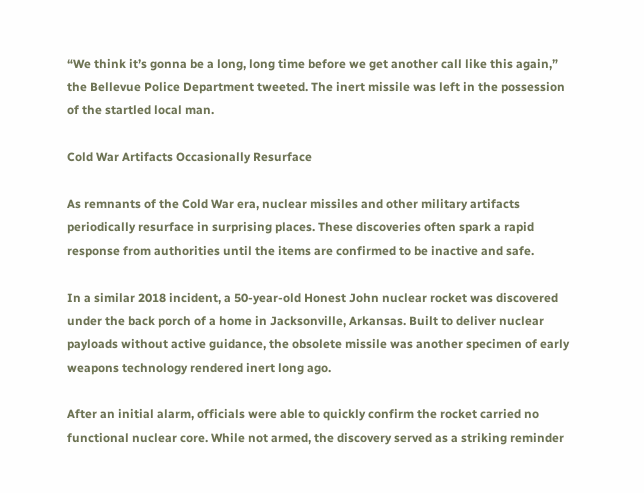“We think it’s gonna be a long, long time before we get another call like this again,” the Bellevue Police Department tweeted. The inert missile was left in the possession of the startled local man.

Cold War Artifacts Occasionally Resurface

As remnants of the Cold War era, nuclear missiles and other military artifacts periodically resurface in surprising places. These discoveries often spark a rapid response from authorities until the items are confirmed to be inactive and safe.

In a similar 2018 incident, a 50-year-old Honest John nuclear rocket was discovered under the back porch of a home in Jacksonville, Arkansas. Built to deliver nuclear payloads without active guidance, the obsolete missile was another specimen of early weapons technology rendered inert long ago.

After an initial alarm, officials were able to quickly confirm the rocket carried no functional nuclear core. While not armed, the discovery served as a striking reminder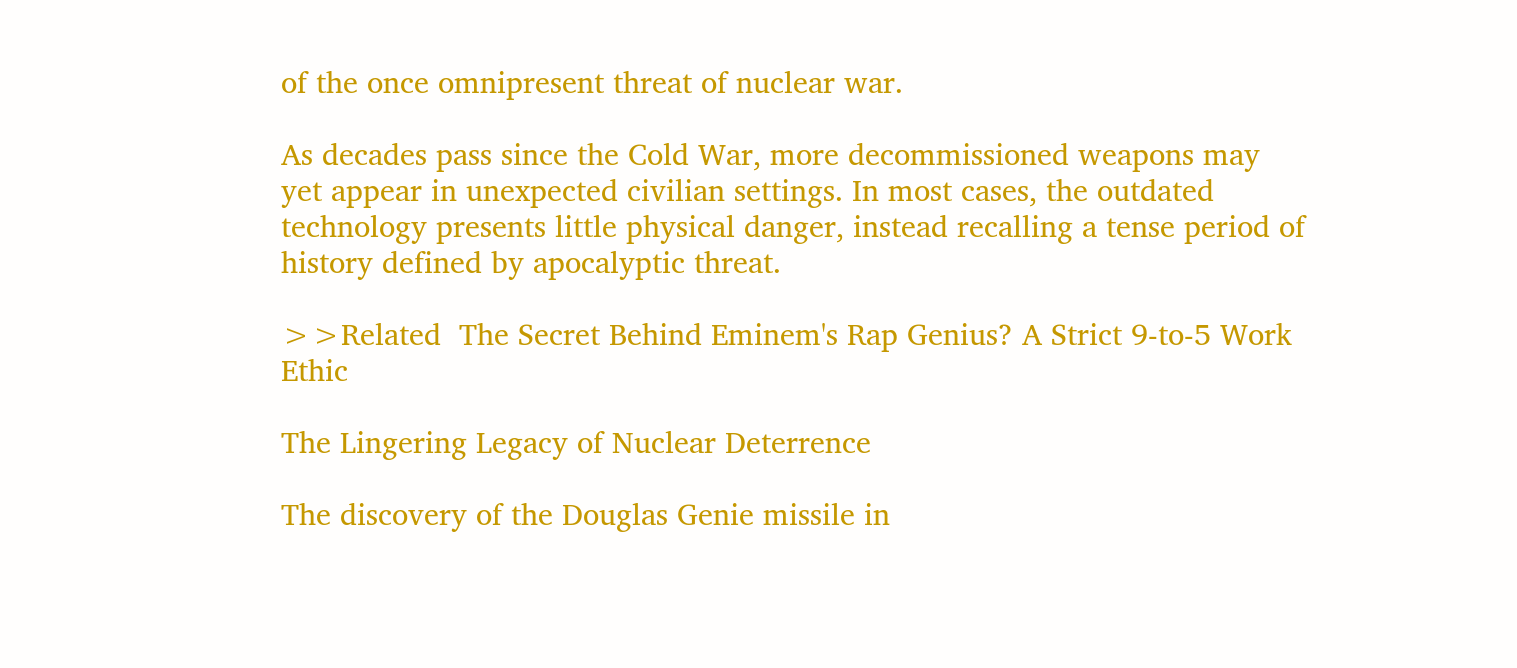of the once omnipresent threat of nuclear war.

As decades pass since the Cold War, more decommissioned weapons may yet appear in unexpected civilian settings. In most cases, the outdated technology presents little physical danger, instead recalling a tense period of history defined by apocalyptic threat.

>>Related  The Secret Behind Eminem's Rap Genius? A Strict 9-to-5 Work Ethic

The Lingering Legacy of Nuclear Deterrence

The discovery of the Douglas Genie missile in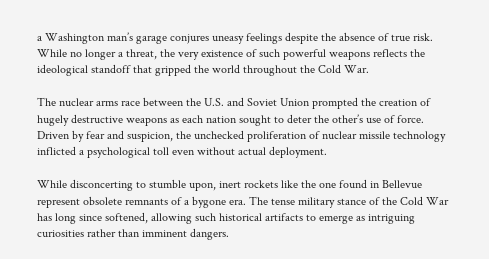a Washington man’s garage conjures uneasy feelings despite the absence of true risk. While no longer a threat, the very existence of such powerful weapons reflects the ideological standoff that gripped the world throughout the Cold War.

The nuclear arms race between the U.S. and Soviet Union prompted the creation of hugely destructive weapons as each nation sought to deter the other’s use of force. Driven by fear and suspicion, the unchecked proliferation of nuclear missile technology inflicted a psychological toll even without actual deployment.

While disconcerting to stumble upon, inert rockets like the one found in Bellevue represent obsolete remnants of a bygone era. The tense military stance of the Cold War has long since softened, allowing such historical artifacts to emerge as intriguing curiosities rather than imminent dangers.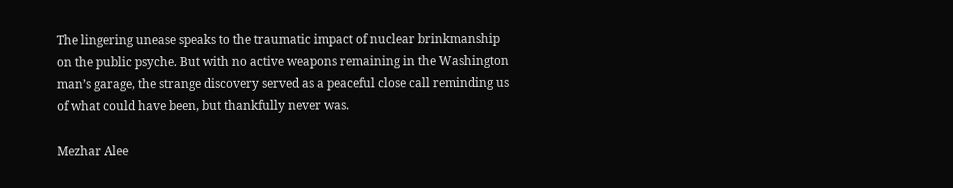The lingering unease speaks to the traumatic impact of nuclear brinkmanship on the public psyche. But with no active weapons remaining in the Washington man’s garage, the strange discovery served as a peaceful close call reminding us of what could have been, but thankfully never was.

Mezhar Alee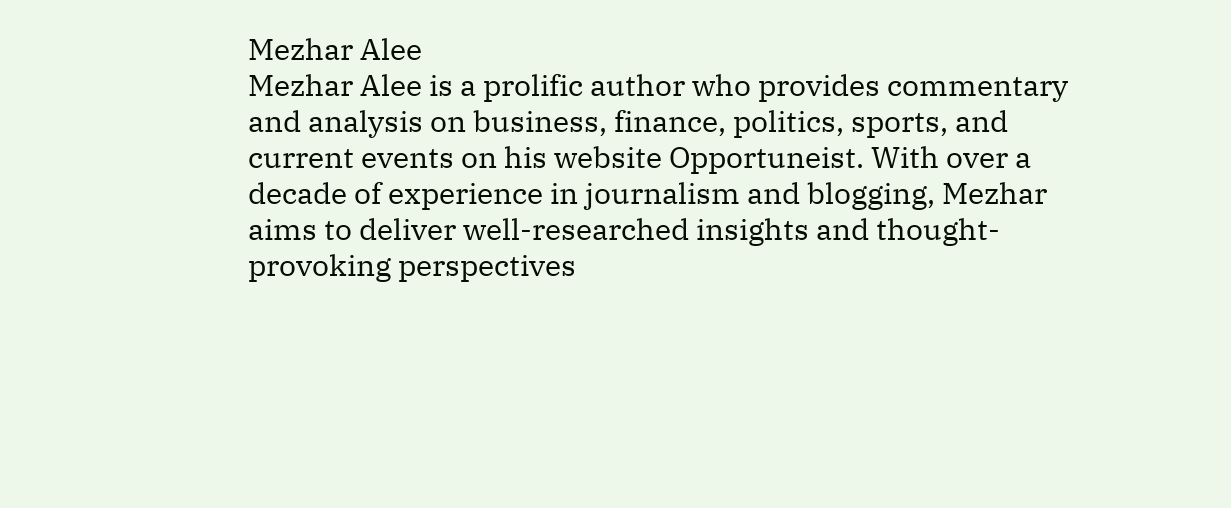Mezhar Alee
Mezhar Alee is a prolific author who provides commentary and analysis on business, finance, politics, sports, and current events on his website Opportuneist. With over a decade of experience in journalism and blogging, Mezhar aims to deliver well-researched insights and thought-provoking perspectives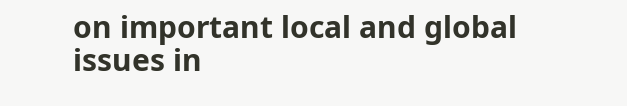on important local and global issues in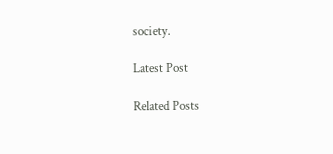society.

Latest Post

Related Posts